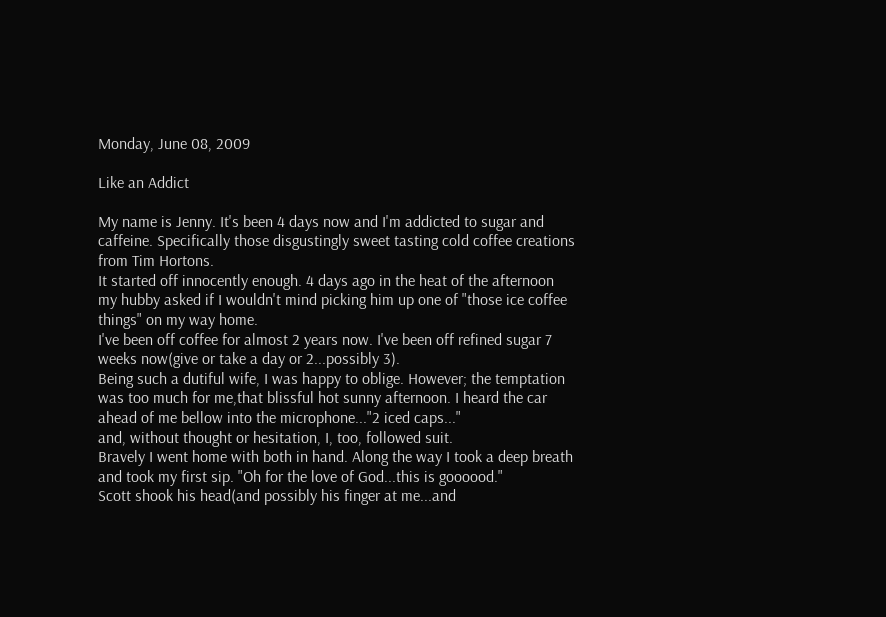Monday, June 08, 2009

Like an Addict

My name is Jenny. It's been 4 days now and I'm addicted to sugar and caffeine. Specifically those disgustingly sweet tasting cold coffee creations from Tim Hortons.
It started off innocently enough. 4 days ago in the heat of the afternoon my hubby asked if I wouldn't mind picking him up one of "those ice coffee things" on my way home.
I've been off coffee for almost 2 years now. I've been off refined sugar 7 weeks now(give or take a day or 2...possibly 3).
Being such a dutiful wife, I was happy to oblige. However; the temptation was too much for me,that blissful hot sunny afternoon. I heard the car ahead of me bellow into the microphone..."2 iced caps..."
and, without thought or hesitation, I, too, followed suit.
Bravely I went home with both in hand. Along the way I took a deep breath and took my first sip. "Oh for the love of God...this is goooood."
Scott shook his head(and possibly his finger at me...and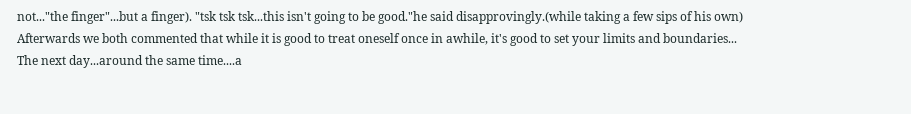not..."the finger"...but a finger). "tsk tsk tsk...this isn't going to be good."he said disapprovingly.(while taking a few sips of his own)
Afterwards we both commented that while it is good to treat oneself once in awhile, it's good to set your limits and boundaries...
The next day...around the same time....a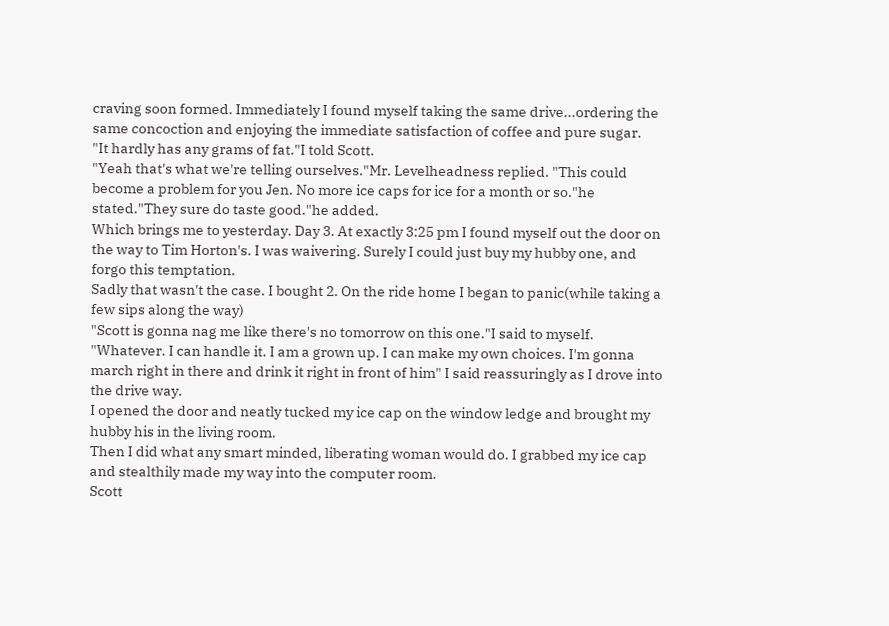craving soon formed. Immediately I found myself taking the same drive...ordering the same concoction and enjoying the immediate satisfaction of coffee and pure sugar.
"It hardly has any grams of fat."I told Scott.
"Yeah that's what we're telling ourselves."Mr. Levelheadness replied. "This could become a problem for you Jen. No more ice caps for ice for a month or so."he stated."They sure do taste good."he added.
Which brings me to yesterday. Day 3. At exactly 3:25 pm I found myself out the door on the way to Tim Horton's. I was waivering. Surely I could just buy my hubby one, and forgo this temptation.
Sadly that wasn't the case. I bought 2. On the ride home I began to panic(while taking a few sips along the way)
"Scott is gonna nag me like there's no tomorrow on this one."I said to myself. "Whatever. I can handle it. I am a grown up. I can make my own choices. I'm gonna march right in there and drink it right in front of him" I said reassuringly as I drove into the drive way.
I opened the door and neatly tucked my ice cap on the window ledge and brought my hubby his in the living room.
Then I did what any smart minded, liberating woman would do. I grabbed my ice cap and stealthily made my way into the computer room.
Scott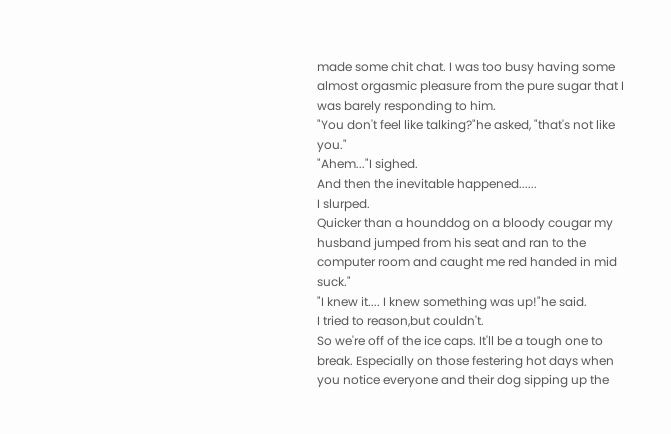made some chit chat. I was too busy having some almost orgasmic pleasure from the pure sugar that I was barely responding to him.
"You don't feel like talking?"he asked, "that's not like you."
"Ahem..."I sighed.
And then the inevitable happened......
I slurped.
Quicker than a hounddog on a bloody cougar my husband jumped from his seat and ran to the computer room and caught me red handed in mid suck."
"I knew it.... I knew something was up!"he said.
I tried to reason,but couldn't.
So we're off of the ice caps. It'll be a tough one to break. Especially on those festering hot days when you notice everyone and their dog sipping up the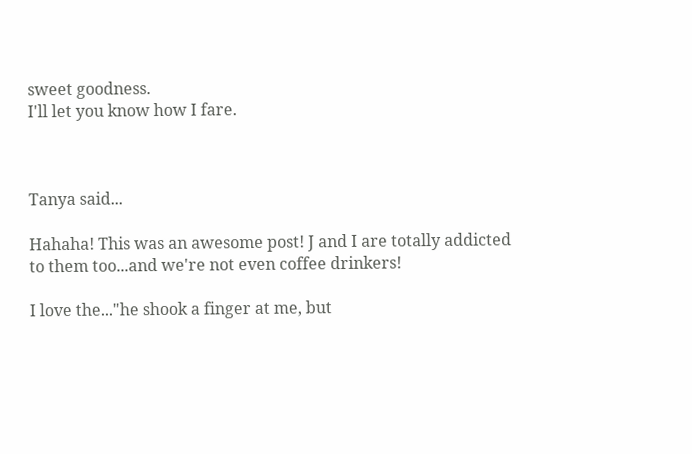sweet goodness.
I'll let you know how I fare.



Tanya said...

Hahaha! This was an awesome post! J and I are totally addicted to them too...and we're not even coffee drinkers!

I love the..."he shook a finger at me, but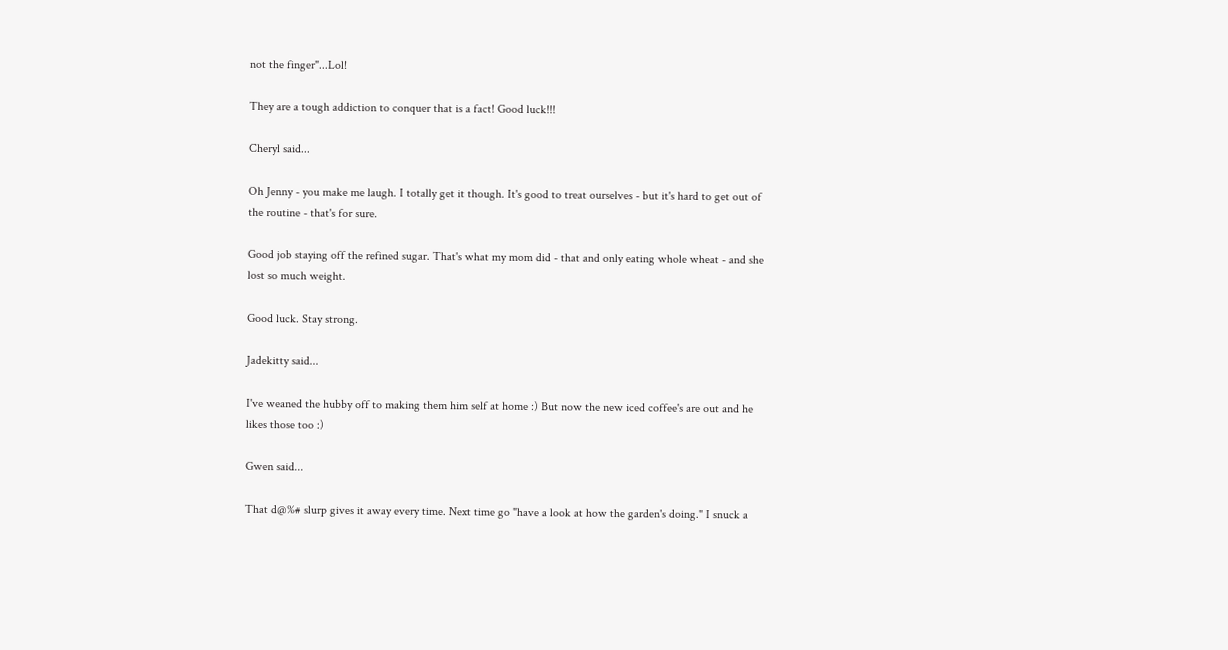not the finger"...Lol!

They are a tough addiction to conquer that is a fact! Good luck!!!

Cheryl said...

Oh Jenny - you make me laugh. I totally get it though. It's good to treat ourselves - but it's hard to get out of the routine - that's for sure.

Good job staying off the refined sugar. That's what my mom did - that and only eating whole wheat - and she lost so much weight.

Good luck. Stay strong.

Jadekitty said...

I've weaned the hubby off to making them him self at home :) But now the new iced coffee's are out and he likes those too :)

Gwen said...

That d@%# slurp gives it away every time. Next time go "have a look at how the garden's doing." I snuck a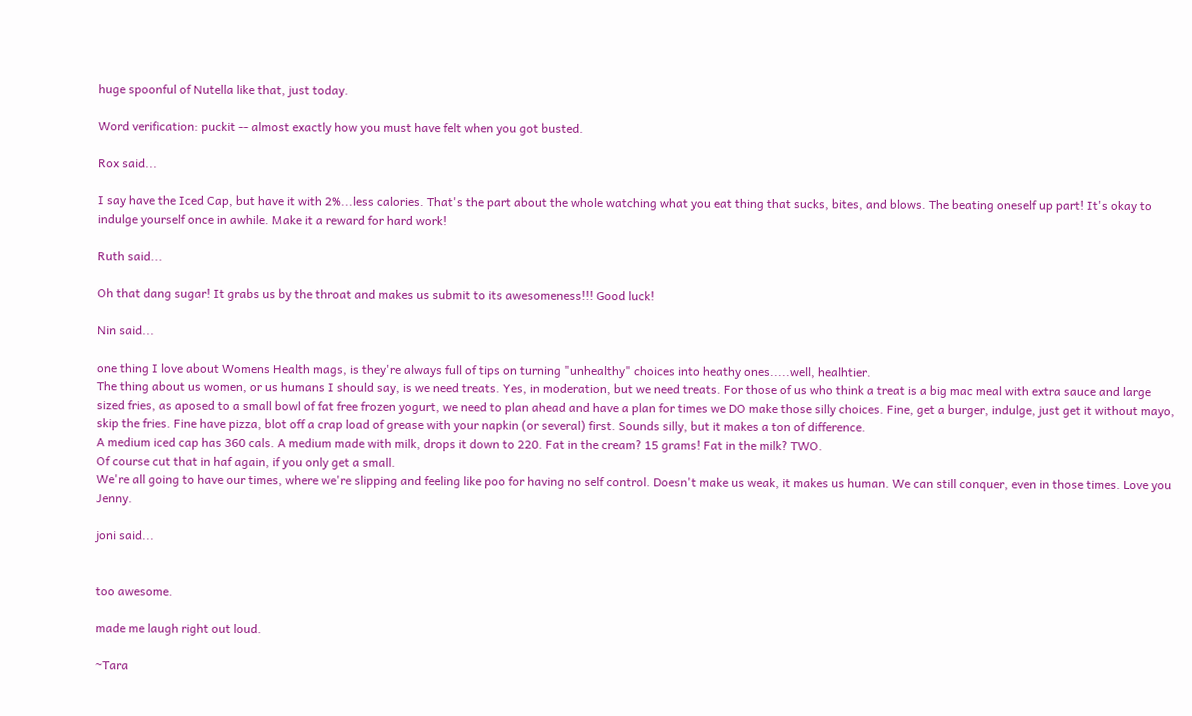huge spoonful of Nutella like that, just today.

Word verification: puckit -- almost exactly how you must have felt when you got busted.

Rox said...

I say have the Iced Cap, but have it with 2%...less calories. That's the part about the whole watching what you eat thing that sucks, bites, and blows. The beating oneself up part! It's okay to indulge yourself once in awhile. Make it a reward for hard work!

Ruth said...

Oh that dang sugar! It grabs us by the throat and makes us submit to its awesomeness!!! Good luck!

Nin said...

one thing I love about Womens Health mags, is they're always full of tips on turning "unhealthy" choices into heathy ones.....well, healhtier.
The thing about us women, or us humans I should say, is we need treats. Yes, in moderation, but we need treats. For those of us who think a treat is a big mac meal with extra sauce and large sized fries, as aposed to a small bowl of fat free frozen yogurt, we need to plan ahead and have a plan for times we DO make those silly choices. Fine, get a burger, indulge, just get it without mayo, skip the fries. Fine have pizza, blot off a crap load of grease with your napkin (or several) first. Sounds silly, but it makes a ton of difference.
A medium iced cap has 360 cals. A medium made with milk, drops it down to 220. Fat in the cream? 15 grams! Fat in the milk? TWO.
Of course cut that in haf again, if you only get a small.
We're all going to have our times, where we're slipping and feeling like poo for having no self control. Doesn't make us weak, it makes us human. We can still conquer, even in those times. Love you Jenny.

joni said...


too awesome.

made me laugh right out loud.

~Tara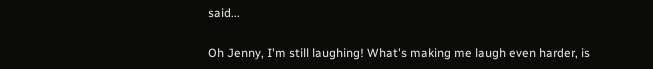said...

Oh Jenny, I'm still laughing! What's making me laugh even harder, is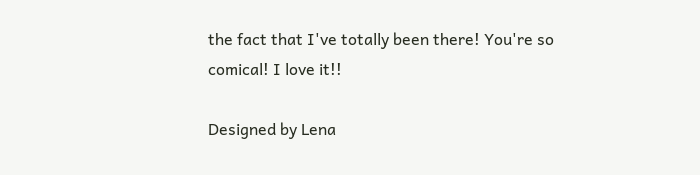the fact that I've totally been there! You're so comical! I love it!!

Designed by Lena